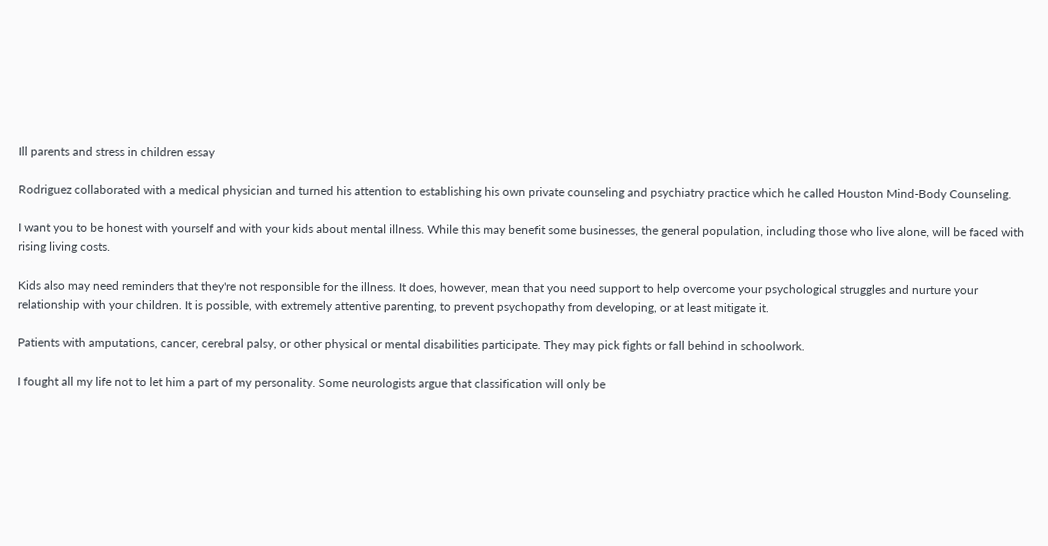Ill parents and stress in children essay

Rodriguez collaborated with a medical physician and turned his attention to establishing his own private counseling and psychiatry practice which he called Houston Mind-Body Counseling.

I want you to be honest with yourself and with your kids about mental illness. While this may benefit some businesses, the general population, including those who live alone, will be faced with rising living costs.

Kids also may need reminders that they're not responsible for the illness. It does, however, mean that you need support to help overcome your psychological struggles and nurture your relationship with your children. It is possible, with extremely attentive parenting, to prevent psychopathy from developing, or at least mitigate it.

Patients with amputations, cancer, cerebral palsy, or other physical or mental disabilities participate. They may pick fights or fall behind in schoolwork.

I fought all my life not to let him a part of my personality. Some neurologists argue that classification will only be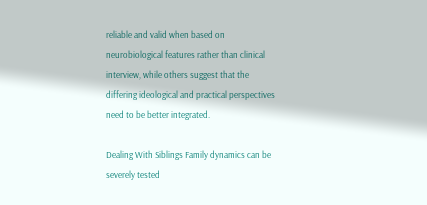reliable and valid when based on neurobiological features rather than clinical interview, while others suggest that the differing ideological and practical perspectives need to be better integrated.

Dealing With Siblings Family dynamics can be severely tested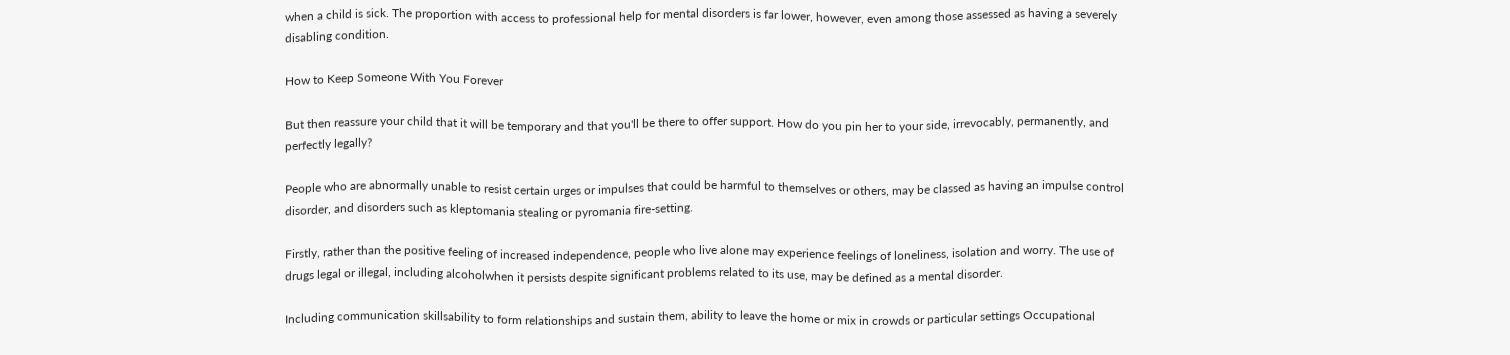when a child is sick. The proportion with access to professional help for mental disorders is far lower, however, even among those assessed as having a severely disabling condition.

How to Keep Someone With You Forever

But then reassure your child that it will be temporary and that you'll be there to offer support. How do you pin her to your side, irrevocably, permanently, and perfectly legally?

People who are abnormally unable to resist certain urges or impulses that could be harmful to themselves or others, may be classed as having an impulse control disorder, and disorders such as kleptomania stealing or pyromania fire-setting.

Firstly, rather than the positive feeling of increased independence, people who live alone may experience feelings of loneliness, isolation and worry. The use of drugs legal or illegal, including alcoholwhen it persists despite significant problems related to its use, may be defined as a mental disorder.

Including communication skillsability to form relationships and sustain them, ability to leave the home or mix in crowds or particular settings Occupational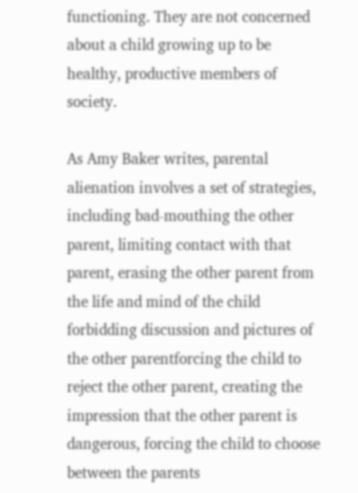functioning. They are not concerned about a child growing up to be healthy, productive members of society.

As Amy Baker writes, parental alienation involves a set of strategies, including bad-mouthing the other parent, limiting contact with that parent, erasing the other parent from the life and mind of the child forbidding discussion and pictures of the other parentforcing the child to reject the other parent, creating the impression that the other parent is dangerous, forcing the child to choose between the parents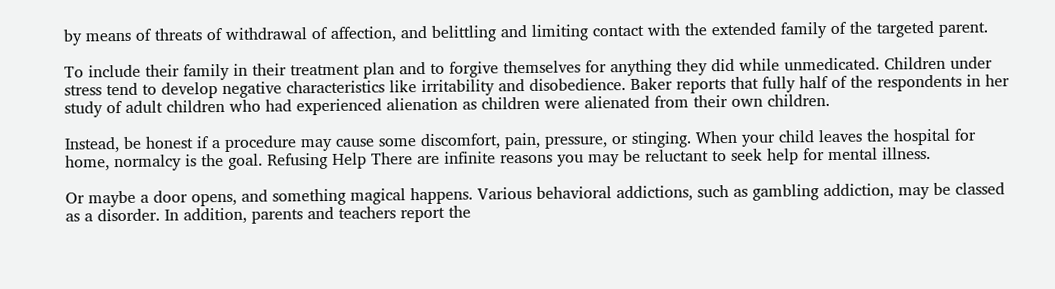by means of threats of withdrawal of affection, and belittling and limiting contact with the extended family of the targeted parent.

To include their family in their treatment plan and to forgive themselves for anything they did while unmedicated. Children under stress tend to develop negative characteristics like irritability and disobedience. Baker reports that fully half of the respondents in her study of adult children who had experienced alienation as children were alienated from their own children.

Instead, be honest if a procedure may cause some discomfort, pain, pressure, or stinging. When your child leaves the hospital for home, normalcy is the goal. Refusing Help There are infinite reasons you may be reluctant to seek help for mental illness.

Or maybe a door opens, and something magical happens. Various behavioral addictions, such as gambling addiction, may be classed as a disorder. In addition, parents and teachers report the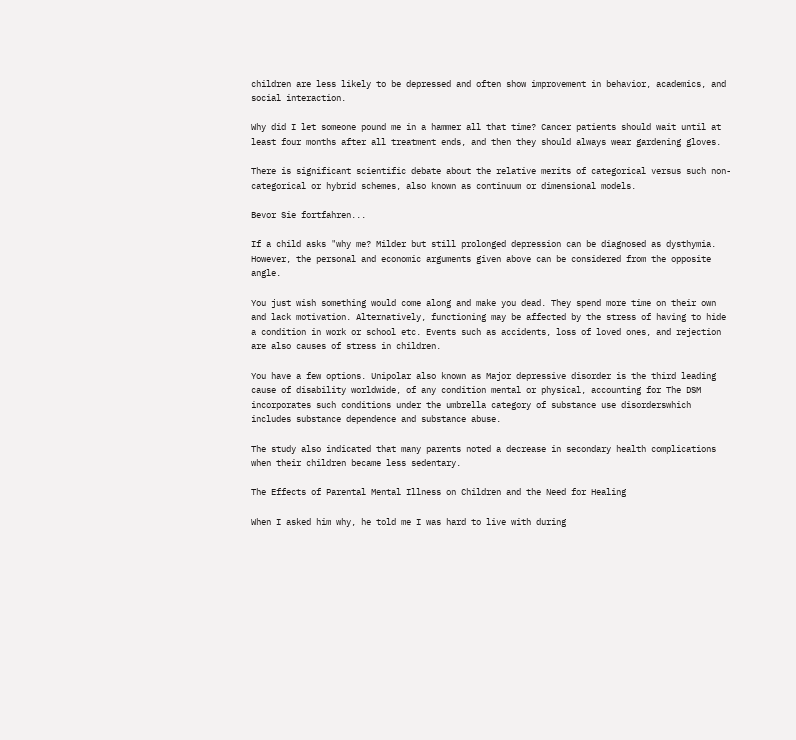children are less likely to be depressed and often show improvement in behavior, academics, and social interaction.

Why did I let someone pound me in a hammer all that time? Cancer patients should wait until at least four months after all treatment ends, and then they should always wear gardening gloves.

There is significant scientific debate about the relative merits of categorical versus such non-categorical or hybrid schemes, also known as continuum or dimensional models.

Bevor Sie fortfahren...

If a child asks "why me? Milder but still prolonged depression can be diagnosed as dysthymia. However, the personal and economic arguments given above can be considered from the opposite angle.

You just wish something would come along and make you dead. They spend more time on their own and lack motivation. Alternatively, functioning may be affected by the stress of having to hide a condition in work or school etc. Events such as accidents, loss of loved ones, and rejection are also causes of stress in children.

You have a few options. Unipolar also known as Major depressive disorder is the third leading cause of disability worldwide, of any condition mental or physical, accounting for The DSM incorporates such conditions under the umbrella category of substance use disorderswhich includes substance dependence and substance abuse.

The study also indicated that many parents noted a decrease in secondary health complications when their children became less sedentary.

The Effects of Parental Mental Illness on Children and the Need for Healing

When I asked him why, he told me I was hard to live with during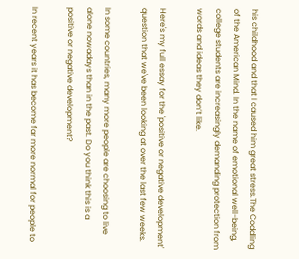his childhood and that I caused him great stress.The Coddling of the American Mind. In the name of emotional well-being, college students are increasingly demanding protection from words and ideas they don’t like.

Here's my full essay for the 'positive or negative development' question that we've been looking at over the last few weeks.

In some countries, many more people are choosing to live alone nowadays than in the past. Do you think this is a positive or negative development?

In recent years it has become far more normal for people to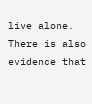live alone. There is also evidence that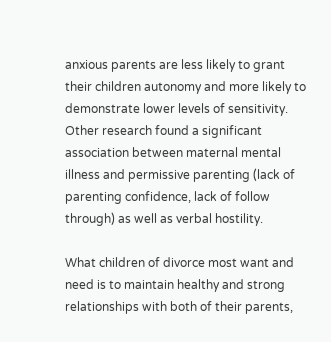anxious parents are less likely to grant their children autonomy and more likely to demonstrate lower levels of sensitivity. Other research found a significant association between maternal mental illness and permissive parenting (lack of parenting confidence, lack of follow through) as well as verbal hostility.

What children of divorce most want and need is to maintain healthy and strong relationships with both of their parents,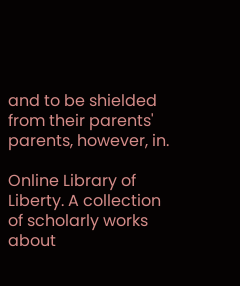and to be shielded from their parents' parents, however, in.

Online Library of Liberty. A collection of scholarly works about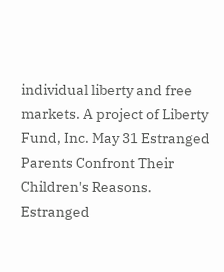individual liberty and free markets. A project of Liberty Fund, Inc. May 31 Estranged Parents Confront Their Children's Reasons. Estranged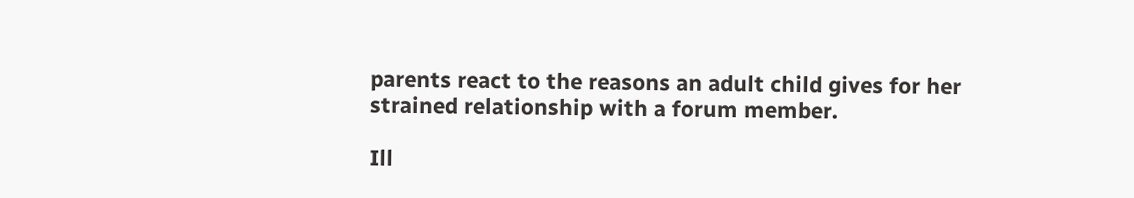parents react to the reasons an adult child gives for her strained relationship with a forum member.

Ill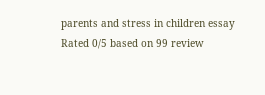parents and stress in children essay
Rated 0/5 based on 99 review